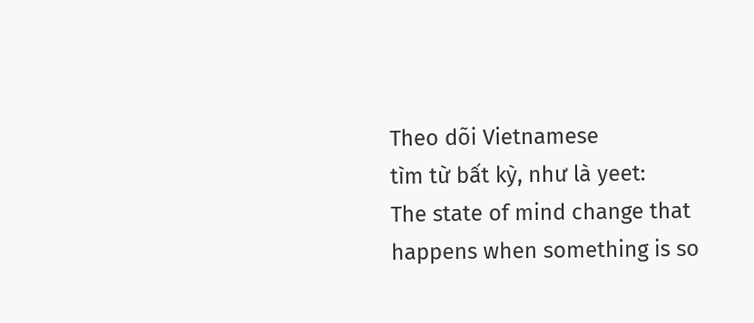Theo dõi Vietnamese
tìm từ bất kỳ, như là yeet:
The state of mind change that happens when something is so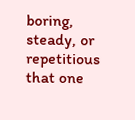boring, steady, or repetitious that one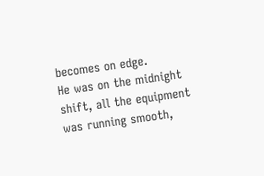becomes on edge.
He was on the midnight shift, all the equipment was running smooth,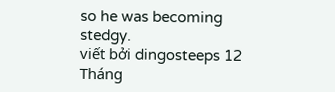so he was becoming stedgy.
viết bởi dingosteeps 12 Tháng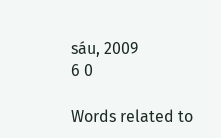sáu, 2009
6 0

Words related to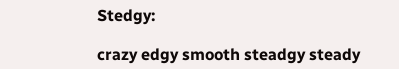Stedgy:

crazy edgy smooth steadgy steady